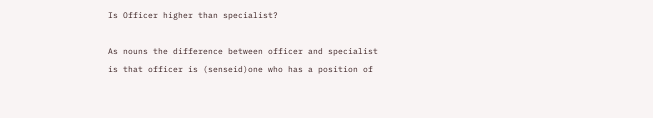Is Officer higher than specialist?

As nouns the difference between officer and specialist is that officer is (senseid)one who has a position of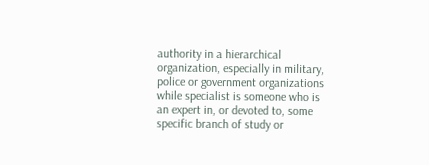authority in a hierarchical organization, especially in military, police or government organizations while specialist is someone who is an expert in, or devoted to, some specific branch of study or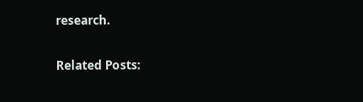research.

Related Posts: